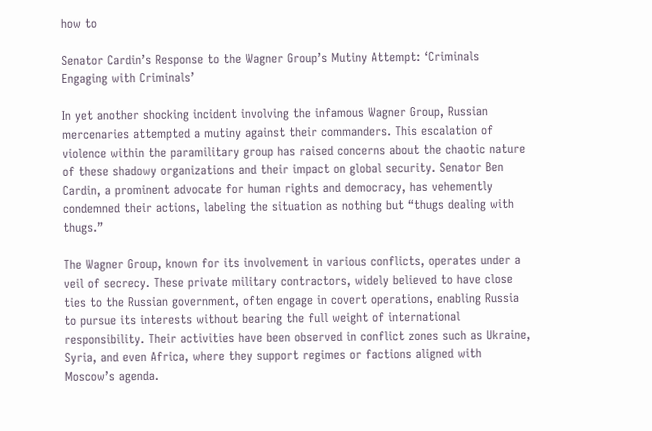how to

Senator Cardin’s Response to the Wagner Group’s Mutiny Attempt: ‘Criminals Engaging with Criminals’

In yet another shocking incident involving the infamous Wagner Group, Russian mercenaries attempted a mutiny against their commanders. This escalation of violence within the paramilitary group has raised concerns about the chaotic nature of these shadowy organizations and their impact on global security. Senator Ben Cardin, a prominent advocate for human rights and democracy, has vehemently condemned their actions, labeling the situation as nothing but “thugs dealing with thugs.”

The Wagner Group, known for its involvement in various conflicts, operates under a veil of secrecy. These private military contractors, widely believed to have close ties to the Russian government, often engage in covert operations, enabling Russia to pursue its interests without bearing the full weight of international responsibility. Their activities have been observed in conflict zones such as Ukraine, Syria, and even Africa, where they support regimes or factions aligned with Moscow’s agenda.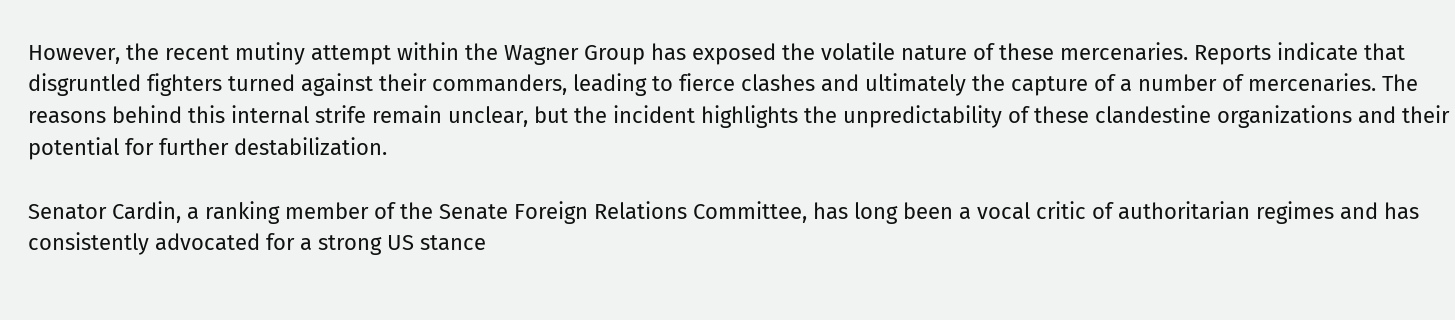However, the recent mutiny attempt within the Wagner Group has exposed the volatile nature of these mercenaries. Reports indicate that disgruntled fighters turned against their commanders, leading to fierce clashes and ultimately the capture of a number of mercenaries. The reasons behind this internal strife remain unclear, but the incident highlights the unpredictability of these clandestine organizations and their potential for further destabilization.

Senator Cardin, a ranking member of the Senate Foreign Relations Committee, has long been a vocal critic of authoritarian regimes and has consistently advocated for a strong US stance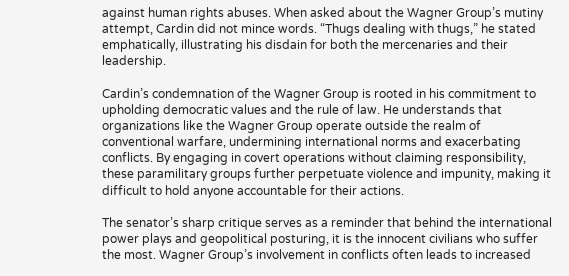against human rights abuses. When asked about the Wagner Group’s mutiny attempt, Cardin did not mince words. “Thugs dealing with thugs,” he stated emphatically, illustrating his disdain for both the mercenaries and their leadership.

Cardin’s condemnation of the Wagner Group is rooted in his commitment to upholding democratic values and the rule of law. He understands that organizations like the Wagner Group operate outside the realm of conventional warfare, undermining international norms and exacerbating conflicts. By engaging in covert operations without claiming responsibility, these paramilitary groups further perpetuate violence and impunity, making it difficult to hold anyone accountable for their actions.

The senator’s sharp critique serves as a reminder that behind the international power plays and geopolitical posturing, it is the innocent civilians who suffer the most. Wagner Group’s involvement in conflicts often leads to increased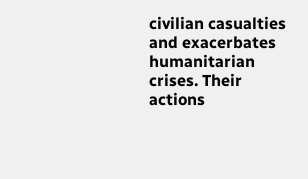civilian casualties and exacerbates humanitarian crises. Their actions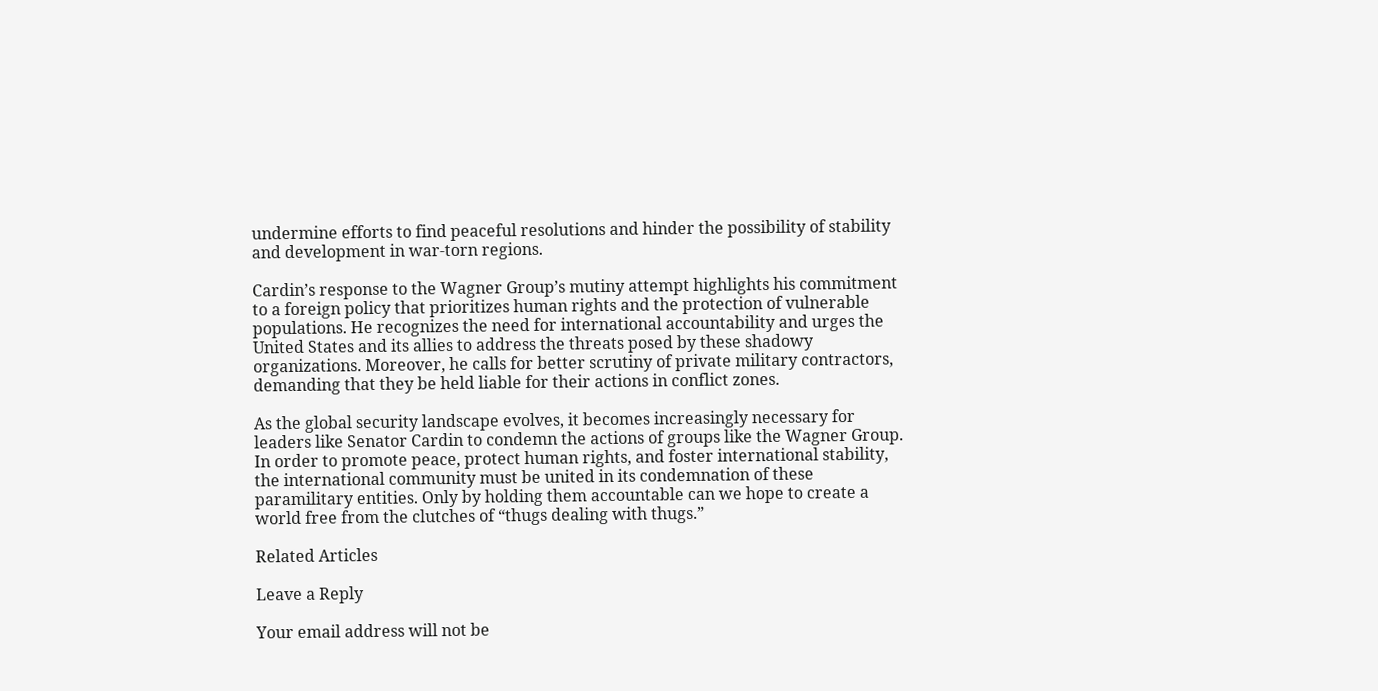undermine efforts to find peaceful resolutions and hinder the possibility of stability and development in war-torn regions.

Cardin’s response to the Wagner Group’s mutiny attempt highlights his commitment to a foreign policy that prioritizes human rights and the protection of vulnerable populations. He recognizes the need for international accountability and urges the United States and its allies to address the threats posed by these shadowy organizations. Moreover, he calls for better scrutiny of private military contractors, demanding that they be held liable for their actions in conflict zones.

As the global security landscape evolves, it becomes increasingly necessary for leaders like Senator Cardin to condemn the actions of groups like the Wagner Group. In order to promote peace, protect human rights, and foster international stability, the international community must be united in its condemnation of these paramilitary entities. Only by holding them accountable can we hope to create a world free from the clutches of “thugs dealing with thugs.”

Related Articles

Leave a Reply

Your email address will not be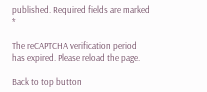published. Required fields are marked *

The reCAPTCHA verification period has expired. Please reload the page.

Back to top button